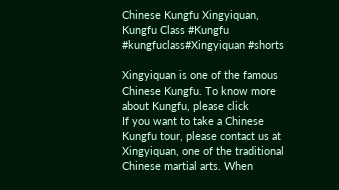Chinese Kungfu Xingyiquan, Kungfu Class #Kungfu #kungfuclass#Xingyiquan #shorts

Xingyiquan is one of the famous Chinese Kungfu. To know more about Kungfu, please click
If you want to take a Chinese Kungfu tour, please contact us at
Xingyiquan, one of the traditional Chinese martial arts. When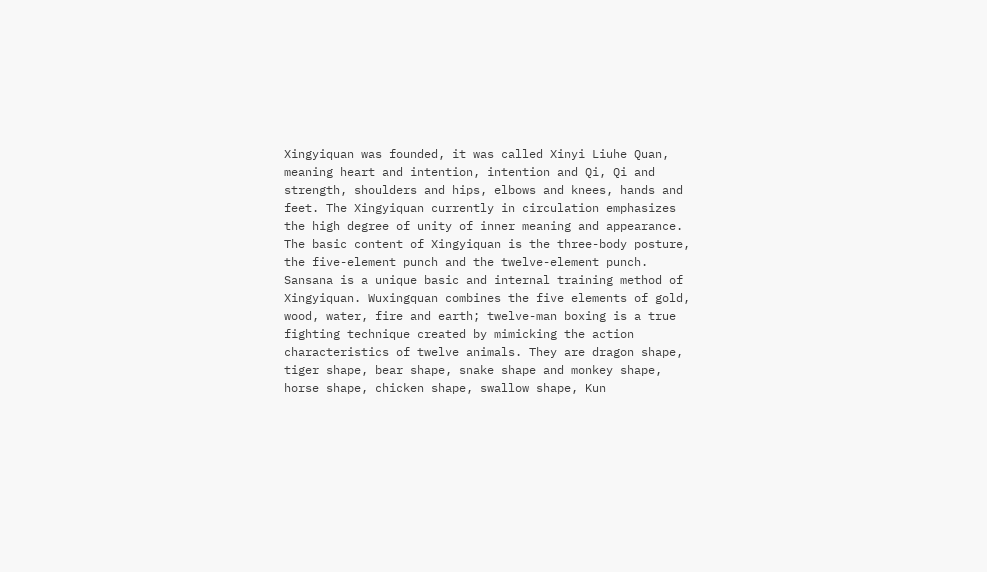Xingyiquan was founded, it was called Xinyi Liuhe Quan, meaning heart and intention, intention and Qi, Qi and strength, shoulders and hips, elbows and knees, hands and feet. The Xingyiquan currently in circulation emphasizes the high degree of unity of inner meaning and appearance.
The basic content of Xingyiquan is the three-body posture, the five-element punch and the twelve-element punch. Sansana is a unique basic and internal training method of Xingyiquan. Wuxingquan combines the five elements of gold, wood, water, fire and earth; twelve-man boxing is a true fighting technique created by mimicking the action characteristics of twelve animals. They are dragon shape, tiger shape, bear shape, snake shape and monkey shape, horse shape, chicken shape, swallow shape, Kun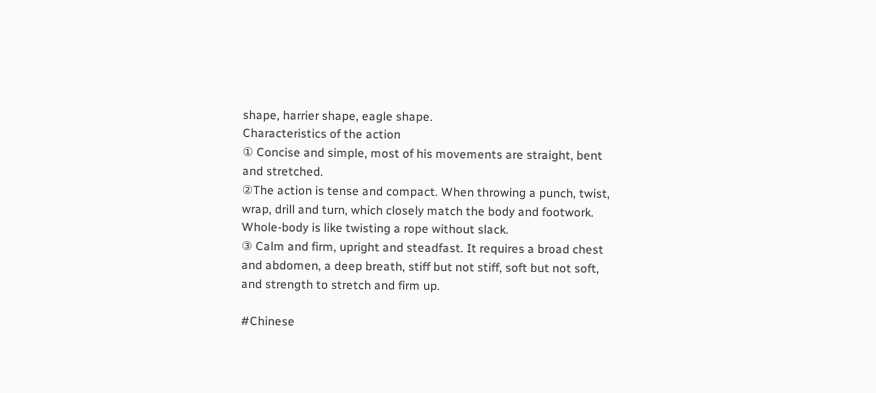shape, harrier shape, eagle shape.
Characteristics of the action
① Concise and simple, most of his movements are straight, bent and stretched.
②The action is tense and compact. When throwing a punch, twist, wrap, drill and turn, which closely match the body and footwork. Whole-body is like twisting a rope without slack.
③ Calm and firm, upright and steadfast. It requires a broad chest and abdomen, a deep breath, stiff but not stiff, soft but not soft, and strength to stretch and firm up.

#Chinese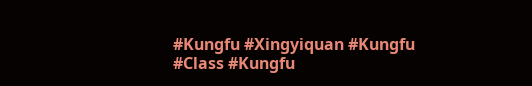#Kungfu #Xingyiquan #Kungfu #Class #Kungfu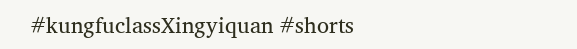#kungfuclassXingyiquan #shorts